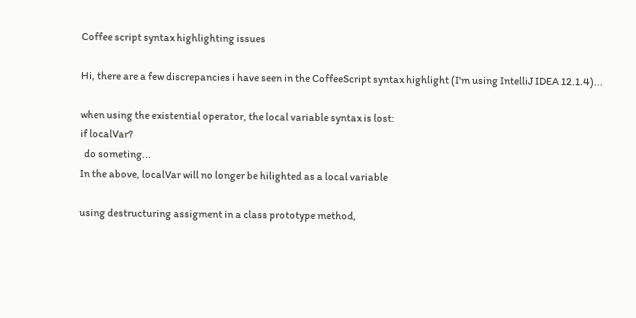Coffee script syntax highlighting issues

Hi, there are a few discrepancies i have seen in the CoffeeScript syntax highlight (I'm using IntelliJ IDEA 12.1.4)...

when using the existential operator, the local variable syntax is lost:
if localVar?
  do someting...
In the above, localVar will no longer be hilighted as a local variable

using destructuring assigment in a class prototype method,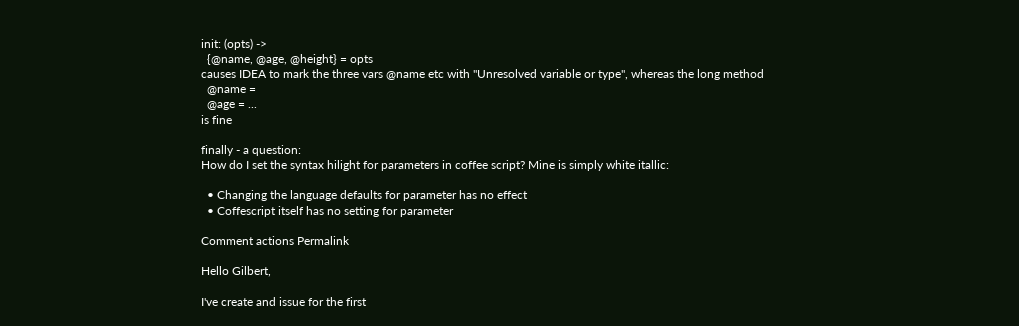init: (opts) ->
  {@name, @age, @height} = opts
causes IDEA to mark the three vars @name etc with "Unresolved variable or type", whereas the long method
  @name =
  @age = ...
is fine

finally - a question:
How do I set the syntax hilight for parameters in coffee script? Mine is simply white itallic:

  • Changing the language defaults for parameter has no effect
  • Coffescript itself has no setting for parameter

Comment actions Permalink

Hello Gilbert,

I've create and issue for the first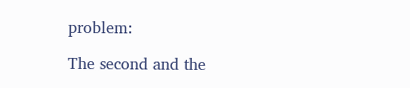problem:

The second and the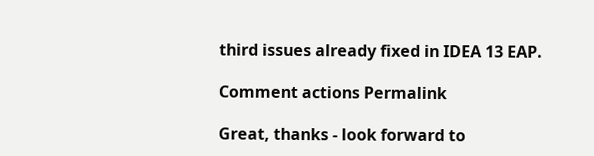third issues already fixed in IDEA 13 EAP.

Comment actions Permalink

Great, thanks - look forward to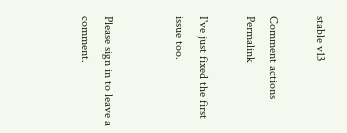stable v13

Comment actions Permalink

I've just fixed the first issue too.


Please sign in to leave a comment.